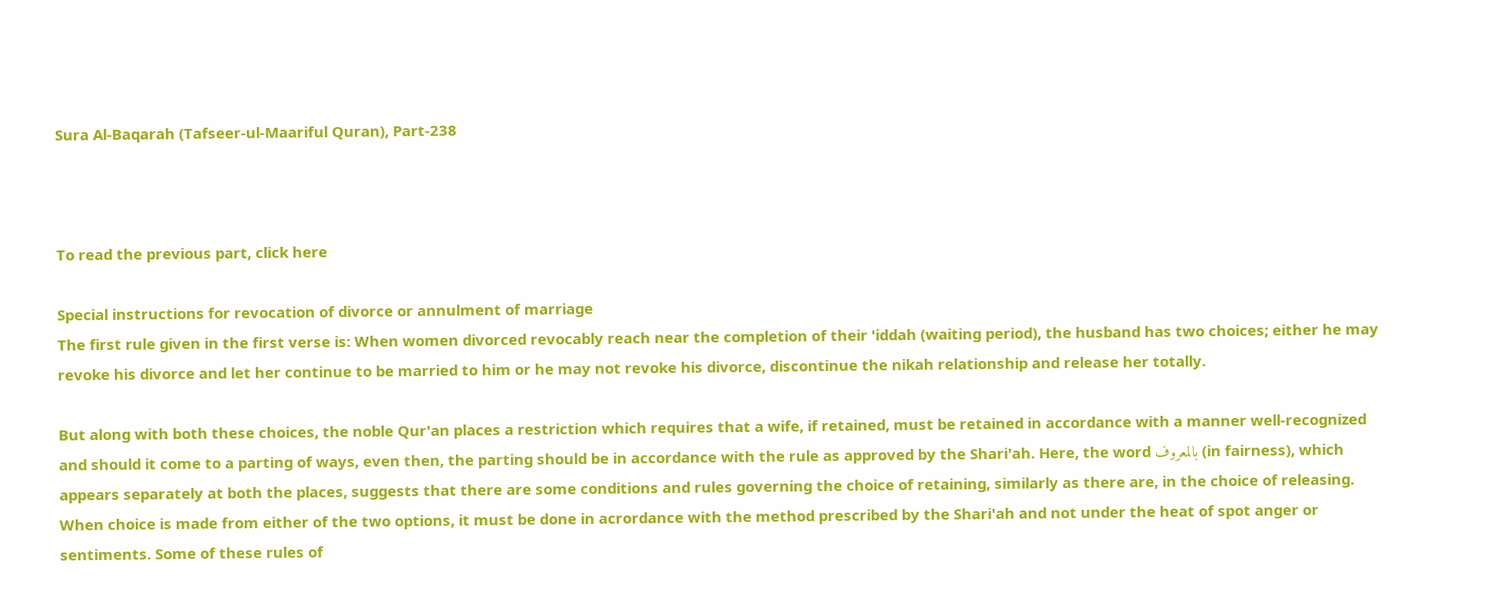Sura Al-Baqarah (Tafseer-ul-Maariful Quran), Part-238



To read the previous part, click here

Special instructions for revocation of divorce or annulment of marriage
The first rule given in the first verse is: When women divorced revocably reach near the completion of their 'iddah (waiting period), the husband has two choices; either he may revoke his divorce and let her continue to be married to him or he may not revoke his divorce, discontinue the nikah relationship and release her totally.

But along with both these choices, the noble Qur'an places a restriction which requires that a wife, if retained, must be retained in accordance with a manner well-recognized and should it come to a parting of ways, even then, the parting should be in accordance with the rule as approved by the Shari'ah. Here, the word بالمعروف (in fairness), which appears separately at both the places, suggests that there are some conditions and rules governing the choice of retaining, similarly as there are, in the choice of releasing. When choice is made from either of the two options, it must be done in acrordance with the method prescribed by the Shari'ah and not under the heat of spot anger or sentiments. Some of these rules of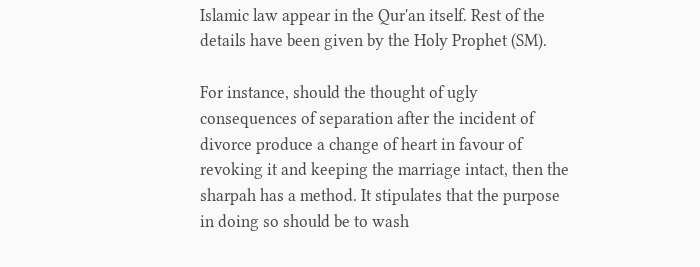Islamic law appear in the Qur'an itself. Rest of the details have been given by the Holy Prophet (SM).

For instance, should the thought of ugly consequences of separation after the incident of divorce produce a change of heart in favour of revoking it and keeping the marriage intact, then the sharpah has a method. It stipulates that the purpose in doing so should be to wash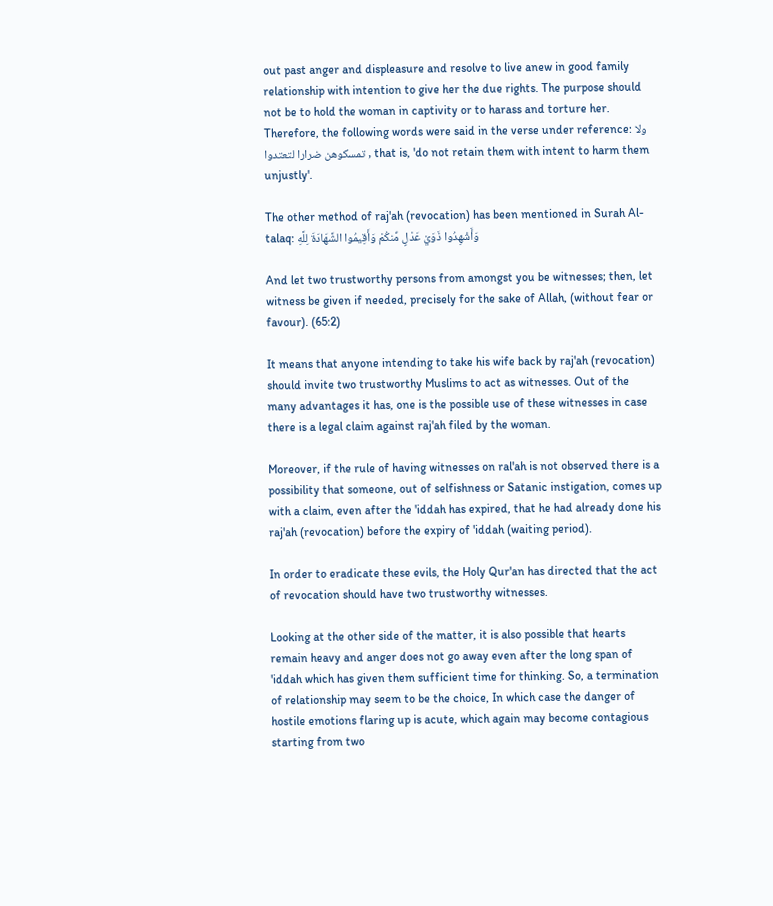out past anger and displeasure and resolve to live anew in good family relationship with intention to give her the due rights. The purpose should not be to hold the woman in captivity or to harass and torture her. Therefore, the following words were said in the verse under reference: ولا تمسكوهن ضرارا لتعتدوا , that is, 'do not retain them with intent to harm them unjustly'.

The other method of raj'ah (revocation) has been mentioned in Surah Al-talaq: وَأَشْهِدُوا ذَوَيْ عَدْلٍ مِّنكُمْ وَأَقِيمُوا الشَّهَادَةَ لِلَّهِ

And let two trustworthy persons from amongst you be witnesses; then, let witness be given if needed, precisely for the sake of Allah, (without fear or favour). (65:2)

It means that anyone intending to take his wife back by raj'ah (revocation) should invite two trustworthy Muslims to act as witnesses. Out of the many advantages it has, one is the possible use of these witnesses in case there is a legal claim against raj'ah filed by the woman.

Moreover, if the rule of having witnesses on ral'ah is not observed there is a possibility that someone, out of selfishness or Satanic instigation, comes up with a claim, even after the 'iddah has expired, that he had already done his raj'ah (revocation) before the expiry of 'iddah (waiting period).

In order to eradicate these evils, the Holy Qur'an has directed that the act of revocation should have two trustworthy witnesses.

Looking at the other side of the matter, it is also possible that hearts remain heavy and anger does not go away even after the long span of 'iddah which has given them sufficient time for thinking. So, a termination of relationship may seem to be the choice, In which case the danger of hostile emotions flaring up is acute, which again may become contagious starting from two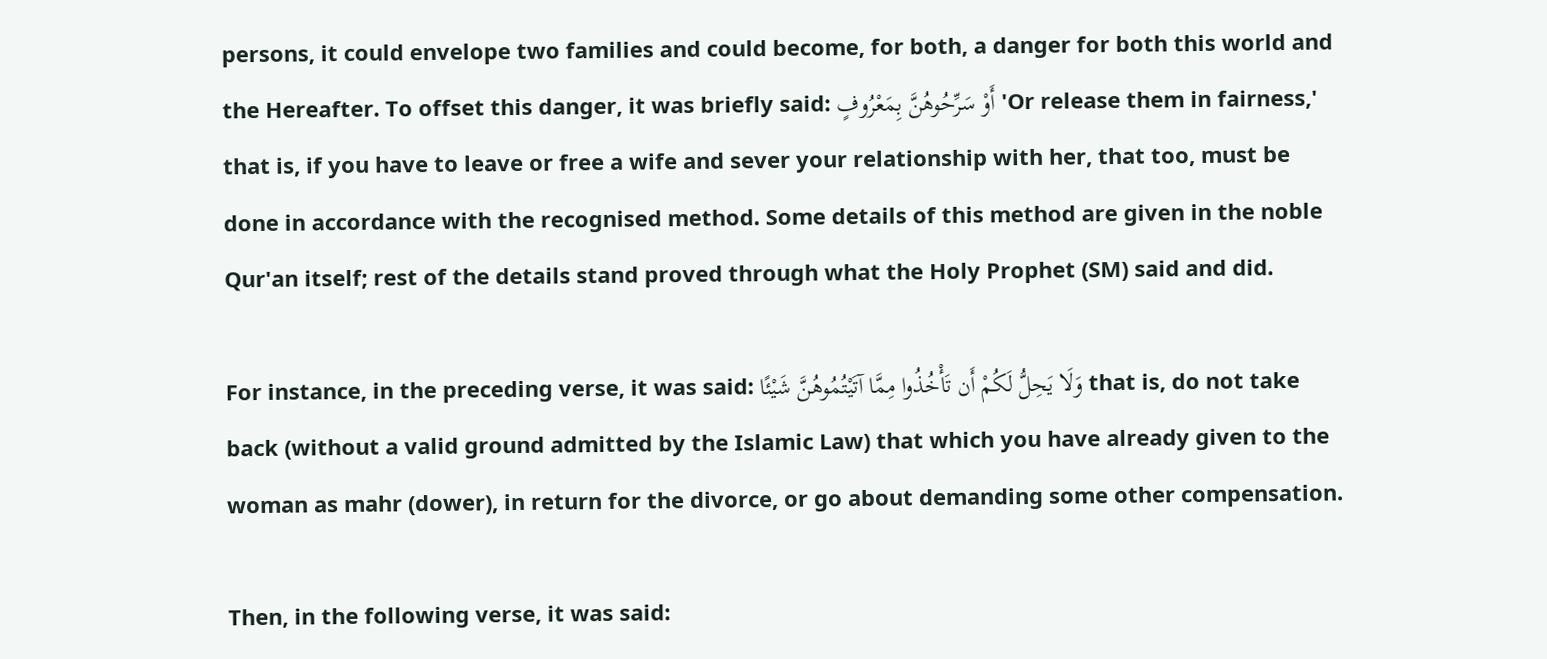persons, it could envelope two families and could become, for both, a danger for both this world and the Hereafter. To offset this danger, it was briefly said: أَوْ سَرِّحُوهُنَّ بِمَعْرُوفٍ 'Or release them in fairness,' that is, if you have to leave or free a wife and sever your relationship with her, that too, must be done in accordance with the recognised method. Some details of this method are given in the noble Qur'an itself; rest of the details stand proved through what the Holy Prophet (SM) said and did.

For instance, in the preceding verse, it was said: وَلَا يَحِلُّ لَكُمْ أَن تَأْخُذُوا مِمَّا آتَيْتُمُوهُنَّ شَيْئًا that is, do not take back (without a valid ground admitted by the Islamic Law) that which you have already given to the woman as mahr (dower), in return for the divorce, or go about demanding some other compensation.

Then, in the following verse, it was said: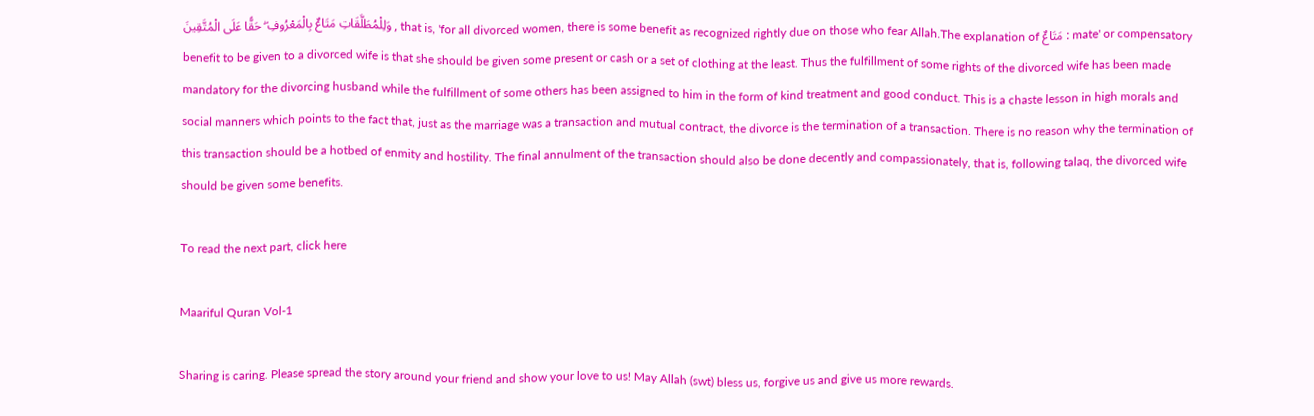وَلِلْمُطَلَّقَاتِ مَتَاعٌ بِالْمَعْرُوفِ ۖ حَقًّا عَلَى الْمُتَّقِينَ , that is, 'for all divorced women, there is some benefit as recognized rightly due on those who fear Allah.The explanation of مَتَاعٌ : mate' or compensatory benefit to be given to a divorced wife is that she should be given some present or cash or a set of clothing at the least. Thus the fulfillment of some rights of the divorced wife has been made mandatory for the divorcing husband while the fulfillment of some others has been assigned to him in the form of kind treatment and good conduct. This is a chaste lesson in high morals and social manners which points to the fact that, just as the marriage was a transaction and mutual contract, the divorce is the termination of a transaction. There is no reason why the termination of this transaction should be a hotbed of enmity and hostility. The final annulment of the transaction should also be done decently and compassionately, that is, following talaq, the divorced wife should be given some benefits.

To read the next part, click here

Maariful Quran Vol-1

Sharing is caring. Please spread the story around your friend and show your love to us! May Allah (swt) bless us, forgive us and give us more rewards.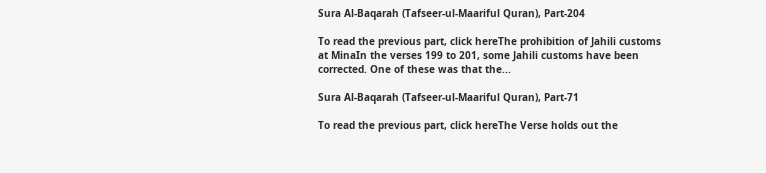Sura Al-Baqarah (Tafseer-ul-Maariful Quran), Part-204

To read the previous part, click hereThe prohibition of Jahili customs at MinaIn the verses 199 to 201, some Jahili customs have been corrected. One of these was that the...

Sura Al-Baqarah (Tafseer-ul-Maariful Quran), Part-71

To read the previous part, click hereThe Verse holds out the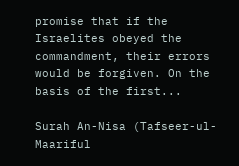promise that if the Israelites obeyed the commandment, their errors would be forgiven. On the basis of the first...

Surah An-Nisa (Tafseer-ul-Maariful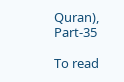Quran), Part-35

To read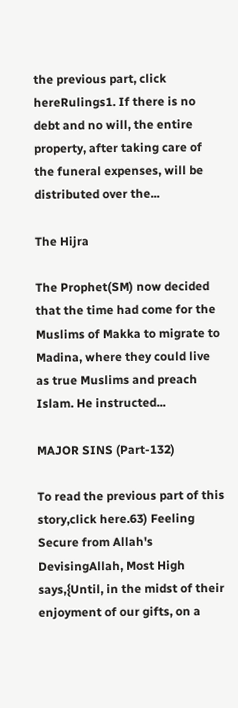the previous part, click hereRulings1. If there is no debt and no will, the entire property, after taking care of the funeral expenses, will be distributed over the...

The Hijra

The Prophet(SM) now decided that the time had come for the Muslims of Makka to migrate to Madina, where they could live as true Muslims and preach Islam. He instructed...

MAJOR SINS (Part-132)

To read the previous part of this story,click here.63) Feeling Secure from Allah's DevisingAllah, Most High says,{Until, in the midst of their enjoyment of our gifts, on a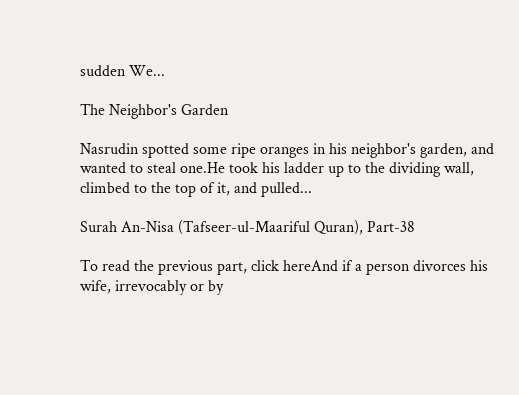sudden We...

The Neighbor's Garden

Nasrudin spotted some ripe oranges in his neighbor's garden, and wanted to steal one.He took his ladder up to the dividing wall, climbed to the top of it, and pulled...

Surah An-Nisa (Tafseer-ul-Maariful Quran), Part-38

To read the previous part, click hereAnd if a person divorces his wife, irrevocably or by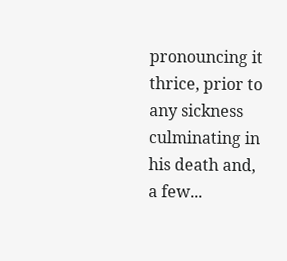pronouncing it thrice, prior to any sickness culminating in his death and, a few...